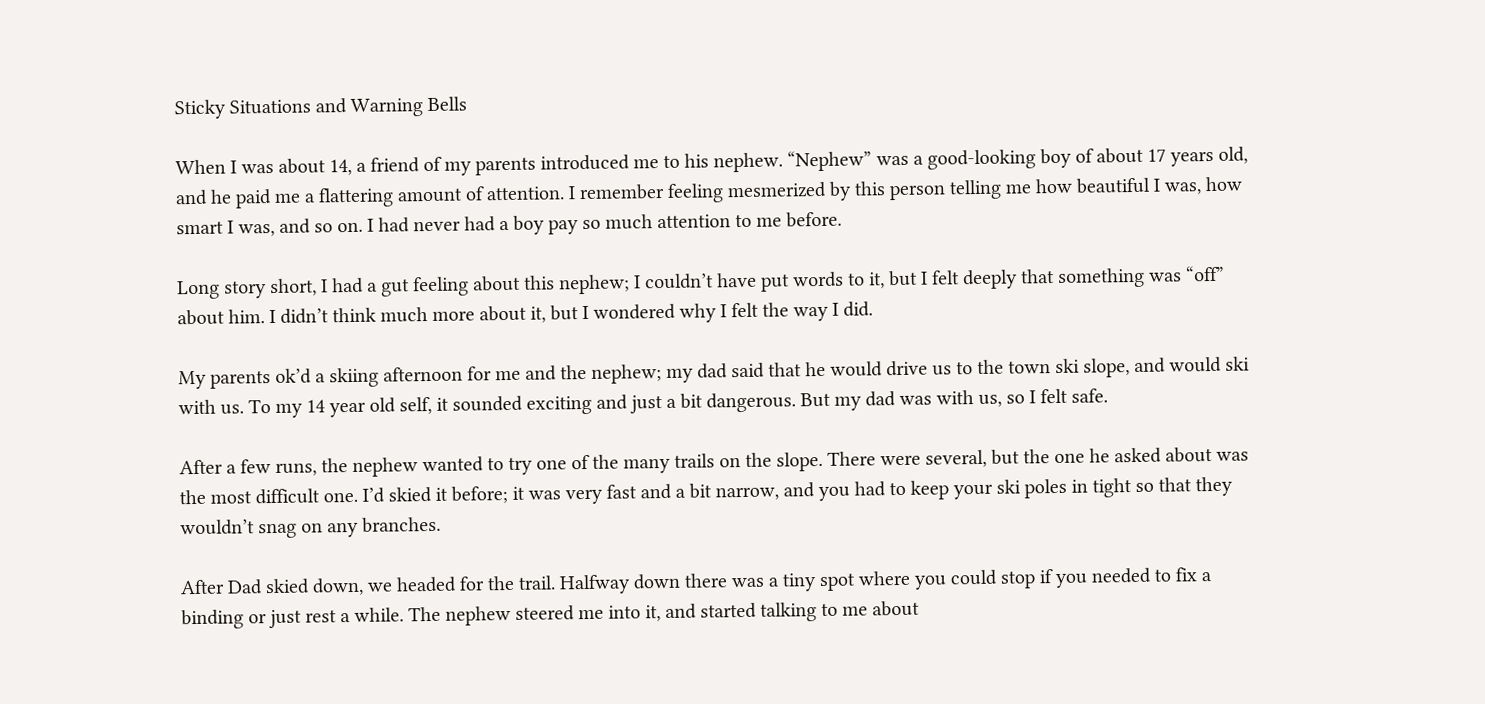Sticky Situations and Warning Bells

When I was about 14, a friend of my parents introduced me to his nephew. “Nephew” was a good-looking boy of about 17 years old, and he paid me a flattering amount of attention. I remember feeling mesmerized by this person telling me how beautiful I was, how smart I was, and so on. I had never had a boy pay so much attention to me before.

Long story short, I had a gut feeling about this nephew; I couldn’t have put words to it, but I felt deeply that something was “off” about him. I didn’t think much more about it, but I wondered why I felt the way I did.

My parents ok’d a skiing afternoon for me and the nephew; my dad said that he would drive us to the town ski slope, and would ski with us. To my 14 year old self, it sounded exciting and just a bit dangerous. But my dad was with us, so I felt safe.

After a few runs, the nephew wanted to try one of the many trails on the slope. There were several, but the one he asked about was the most difficult one. I’d skied it before; it was very fast and a bit narrow, and you had to keep your ski poles in tight so that they wouldn’t snag on any branches.

After Dad skied down, we headed for the trail. Halfway down there was a tiny spot where you could stop if you needed to fix a binding or just rest a while. The nephew steered me into it, and started talking to me about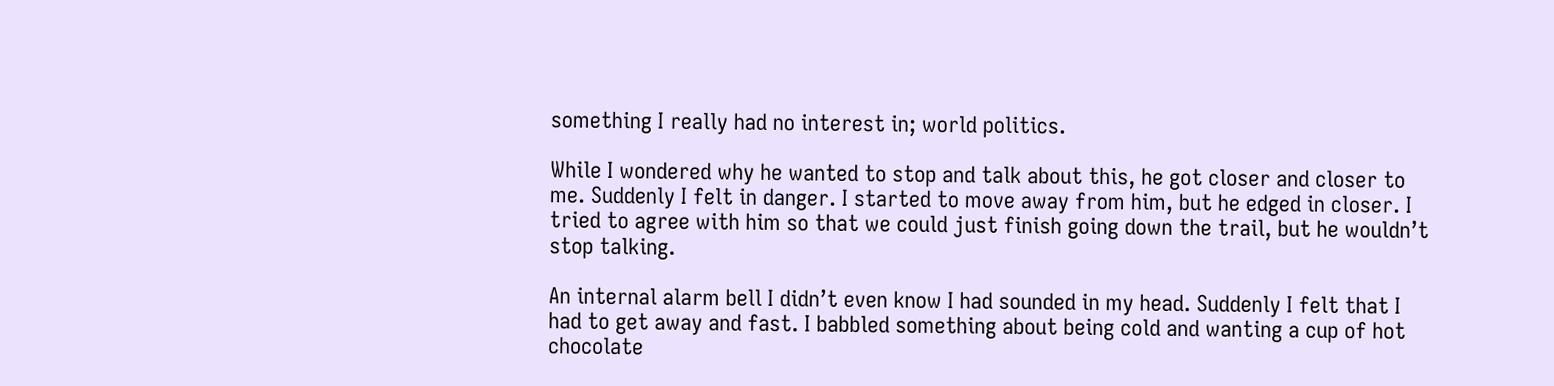something I really had no interest in; world politics.

While I wondered why he wanted to stop and talk about this, he got closer and closer to me. Suddenly I felt in danger. I started to move away from him, but he edged in closer. I tried to agree with him so that we could just finish going down the trail, but he wouldn’t stop talking.

An internal alarm bell I didn’t even know I had sounded in my head. Suddenly I felt that I had to get away and fast. I babbled something about being cold and wanting a cup of hot chocolate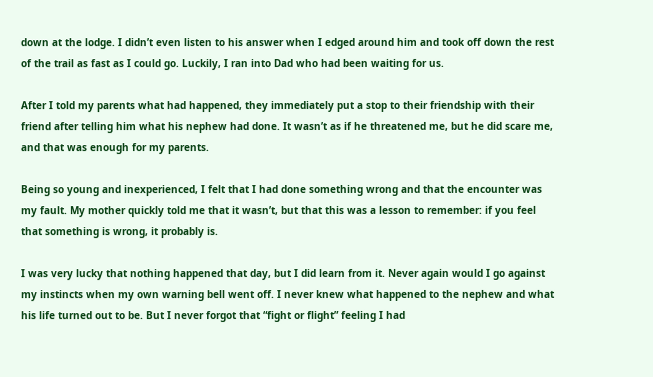down at the lodge. I didn’t even listen to his answer when I edged around him and took off down the rest of the trail as fast as I could go. Luckily, I ran into Dad who had been waiting for us.

After I told my parents what had happened, they immediately put a stop to their friendship with their friend after telling him what his nephew had done. It wasn’t as if he threatened me, but he did scare me, and that was enough for my parents.

Being so young and inexperienced, I felt that I had done something wrong and that the encounter was my fault. My mother quickly told me that it wasn’t, but that this was a lesson to remember: if you feel that something is wrong, it probably is.

I was very lucky that nothing happened that day, but I did learn from it. Never again would I go against my instincts when my own warning bell went off. I never knew what happened to the nephew and what his life turned out to be. But I never forgot that “fight or flight” feeling I had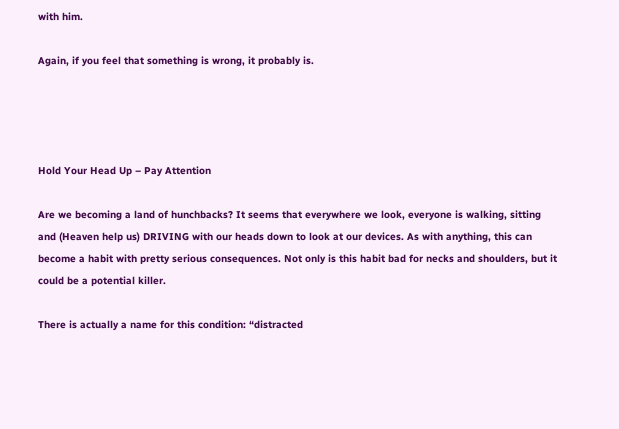with him.

Again, if you feel that something is wrong, it probably is.




Hold Your Head Up – Pay Attention

Are we becoming a land of hunchbacks? It seems that everywhere we look, everyone is walking, sitting and (Heaven help us) DRIVING with our heads down to look at our devices. As with anything, this can become a habit with pretty serious consequences. Not only is this habit bad for necks and shoulders, but it could be a potential killer.

There is actually a name for this condition: “distracted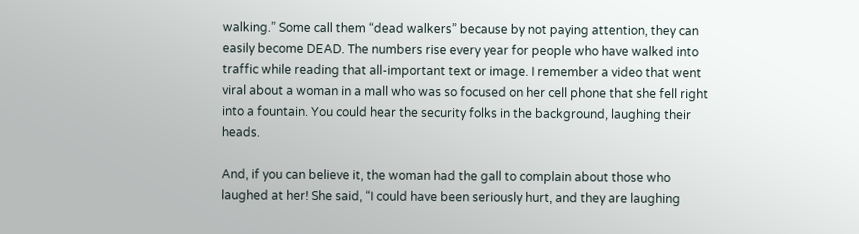walking.” Some call them “dead walkers” because by not paying attention, they can easily become DEAD. The numbers rise every year for people who have walked into traffic while reading that all-important text or image. I remember a video that went viral about a woman in a mall who was so focused on her cell phone that she fell right into a fountain. You could hear the security folks in the background, laughing their heads.

And, if you can believe it, the woman had the gall to complain about those who laughed at her! She said, “I could have been seriously hurt, and they are laughing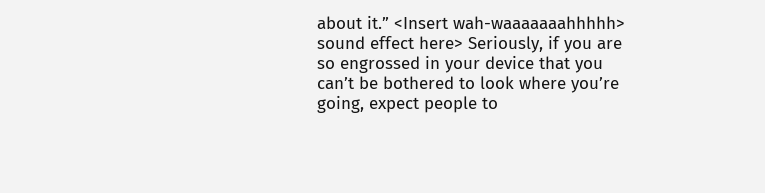about it.” <Insert wah-waaaaaaahhhhh> sound effect here> Seriously, if you are so engrossed in your device that you can’t be bothered to look where you’re going, expect people to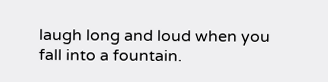laugh long and loud when you fall into a fountain.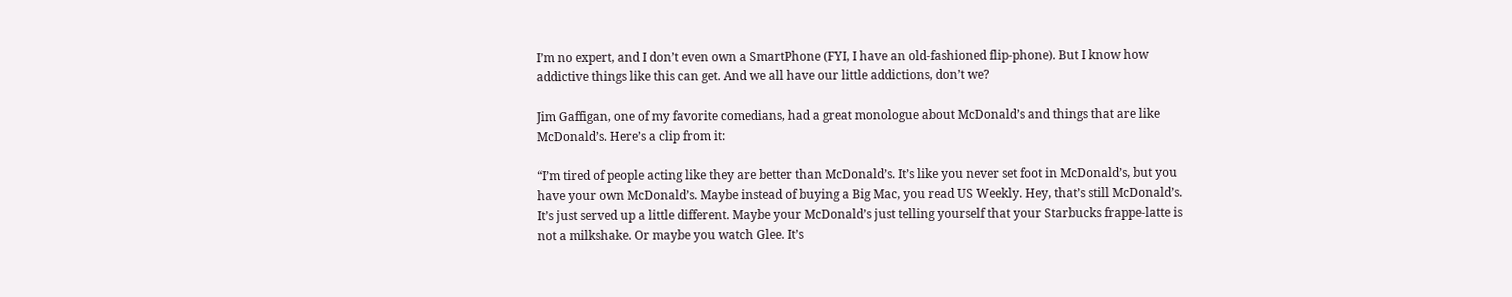I’m no expert, and I don’t even own a SmartPhone (FYI, I have an old-fashioned flip-phone). But I know how addictive things like this can get. And we all have our little addictions, don’t we?

Jim Gaffigan, one of my favorite comedians, had a great monologue about McDonald’s and things that are like McDonald’s. Here’s a clip from it:

“I’m tired of people acting like they are better than McDonald’s. It’s like you never set foot in McDonald’s, but you have your own McDonald’s. Maybe instead of buying a Big Mac, you read US Weekly. Hey, that’s still McDonald’s. It’s just served up a little different. Maybe your McDonald’s just telling yourself that your Starbucks frappe-latte is not a milkshake. Or maybe you watch Glee. It’s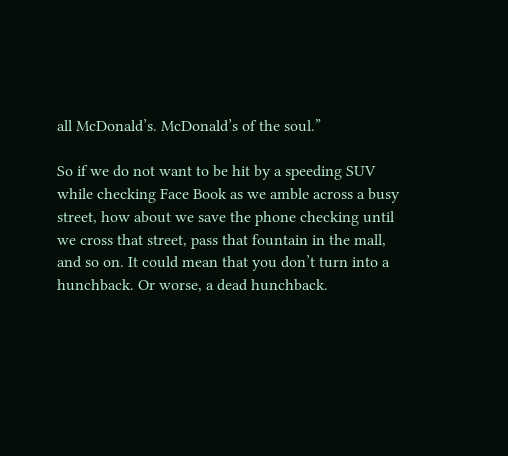all McDonald’s. McDonald’s of the soul.”

So if we do not want to be hit by a speeding SUV while checking Face Book as we amble across a busy street, how about we save the phone checking until we cross that street, pass that fountain in the mall, and so on. It could mean that you don’t turn into a hunchback. Or worse, a dead hunchback.